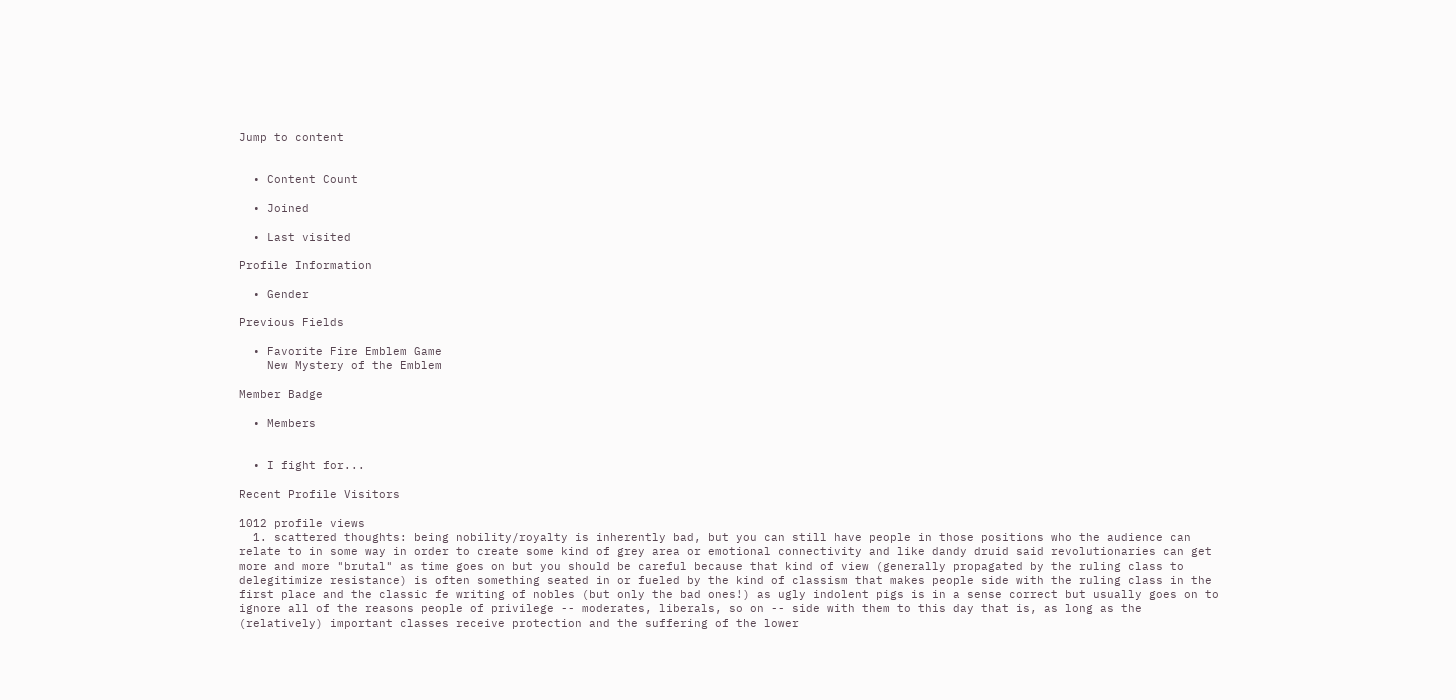Jump to content


  • Content Count

  • Joined

  • Last visited

Profile Information

  • Gender

Previous Fields

  • Favorite Fire Emblem Game
    New Mystery of the Emblem

Member Badge

  • Members


  • I fight for...

Recent Profile Visitors

1012 profile views
  1. scattered thoughts: being nobility/royalty is inherently bad, but you can still have people in those positions who the audience can relate to in some way in order to create some kind of grey area or emotional connectivity and like dandy druid said revolutionaries can get more and more "brutal" as time goes on but you should be careful because that kind of view (generally propagated by the ruling class to delegitimize resistance) is often something seated in or fueled by the kind of classism that makes people side with the ruling class in the first place and the classic fe writing of nobles (but only the bad ones!) as ugly indolent pigs is in a sense correct but usually goes on to ignore all of the reasons people of privilege -- moderates, liberals, so on -- side with them to this day that is, as long as the (relatively) important classes receive protection and the suffering of the lower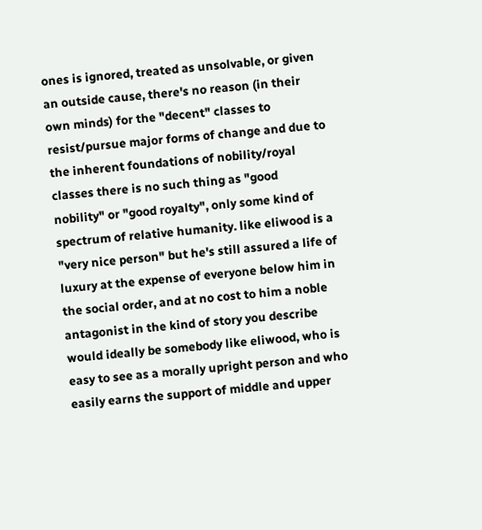ones is ignored, treated as unsolvable, or given an outside cause, there's no reason (in their own minds) for the "decent" classes to resist/pursue major forms of change and due to the inherent foundations of nobility/royal classes there is no such thing as "good nobility" or "good royalty", only some kind of spectrum of relative humanity. like eliwood is a "very nice person" but he's still assured a life of luxury at the expense of everyone below him in the social order, and at no cost to him a noble antagonist in the kind of story you describe would ideally be somebody like eliwood, who is easy to see as a morally upright person and who easily earns the support of middle and upper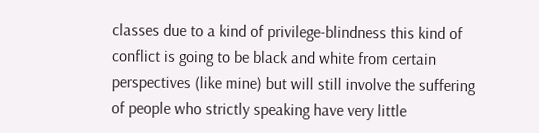classes due to a kind of privilege-blindness this kind of conflict is going to be black and white from certain perspectives (like mine) but will still involve the suffering of people who strictly speaking have very little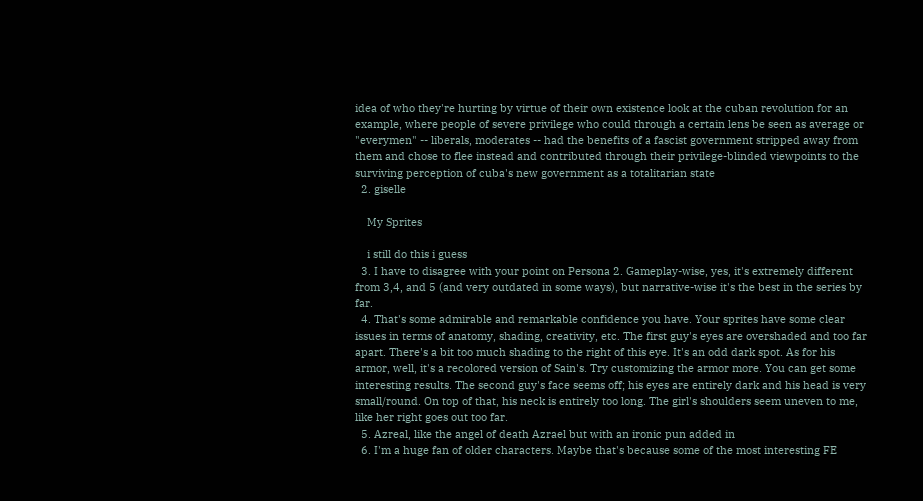idea of who they're hurting by virtue of their own existence look at the cuban revolution for an example, where people of severe privilege who could through a certain lens be seen as average or "everymen" -- liberals, moderates -- had the benefits of a fascist government stripped away from them and chose to flee instead and contributed through their privilege-blinded viewpoints to the surviving perception of cuba's new government as a totalitarian state
  2. giselle

    My Sprites

    i still do this i guess
  3. I have to disagree with your point on Persona 2. Gameplay-wise, yes, it's extremely different from 3,4, and 5 (and very outdated in some ways), but narrative-wise it's the best in the series by far.
  4. That's some admirable and remarkable confidence you have. Your sprites have some clear issues in terms of anatomy, shading, creativity, etc. The first guy's eyes are overshaded and too far apart. There's a bit too much shading to the right of this eye. It's an odd dark spot. As for his armor, well, it's a recolored version of Sain's. Try customizing the armor more. You can get some interesting results. The second guy's face seems off; his eyes are entirely dark and his head is very small/round. On top of that, his neck is entirely too long. The girl's shoulders seem uneven to me, like her right goes out too far.
  5. Azreal, like the angel of death Azrael but with an ironic pun added in
  6. I'm a huge fan of older characters. Maybe that's because some of the most interesting FE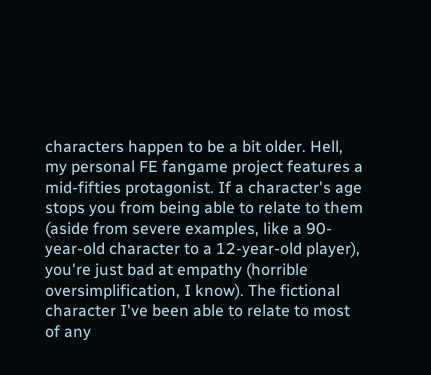characters happen to be a bit older. Hell, my personal FE fangame project features a mid-fifties protagonist. If a character's age stops you from being able to relate to them (aside from severe examples, like a 90-year-old character to a 12-year-old player), you're just bad at empathy (horrible oversimplification, I know). The fictional character I've been able to relate to most of any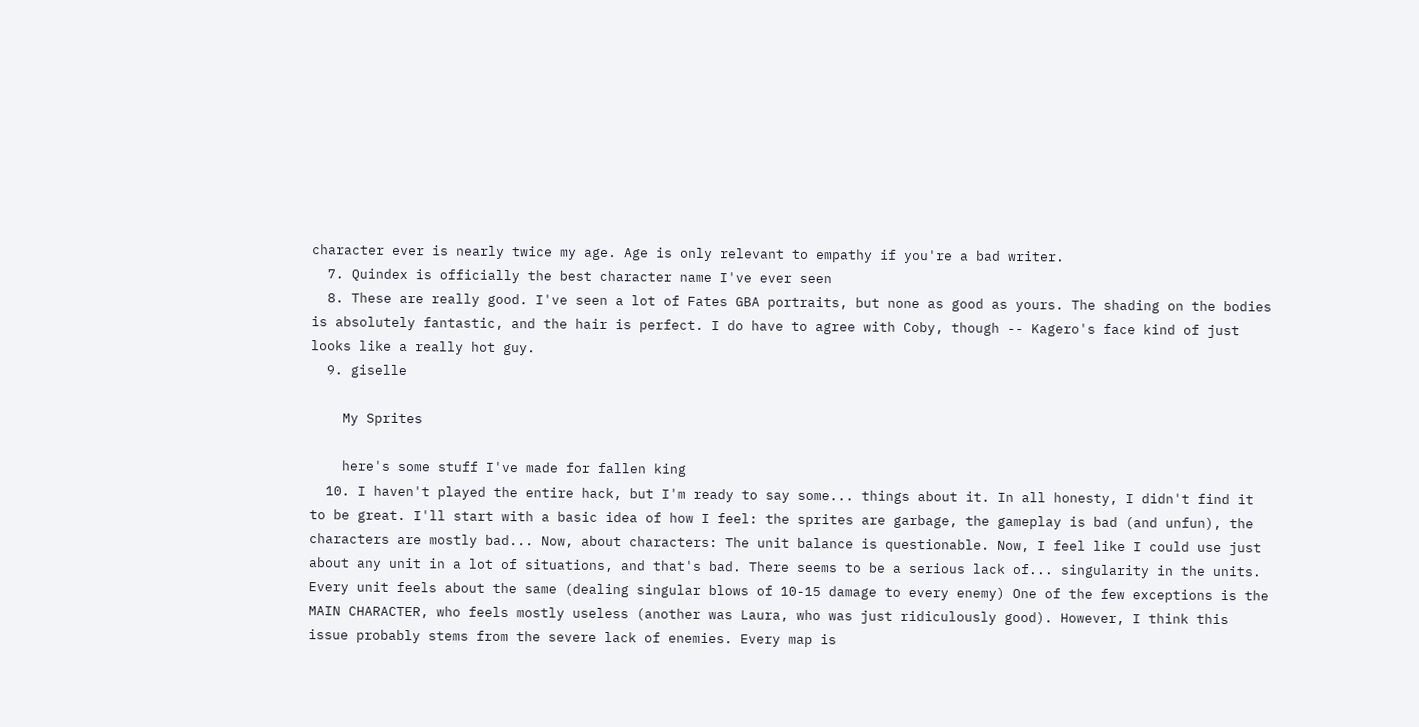character ever is nearly twice my age. Age is only relevant to empathy if you're a bad writer.
  7. Quindex is officially the best character name I've ever seen
  8. These are really good. I've seen a lot of Fates GBA portraits, but none as good as yours. The shading on the bodies is absolutely fantastic, and the hair is perfect. I do have to agree with Coby, though -- Kagero's face kind of just looks like a really hot guy.
  9. giselle

    My Sprites

    here's some stuff I've made for fallen king
  10. I haven't played the entire hack, but I'm ready to say some... things about it. In all honesty, I didn't find it to be great. I'll start with a basic idea of how I feel: the sprites are garbage, the gameplay is bad (and unfun), the characters are mostly bad... Now, about characters: The unit balance is questionable. Now, I feel like I could use just about any unit in a lot of situations, and that's bad. There seems to be a serious lack of... singularity in the units. Every unit feels about the same (dealing singular blows of 10-15 damage to every enemy) One of the few exceptions is the MAIN CHARACTER, who feels mostly useless (another was Laura, who was just ridiculously good). However, I think this issue probably stems from the severe lack of enemies. Every map is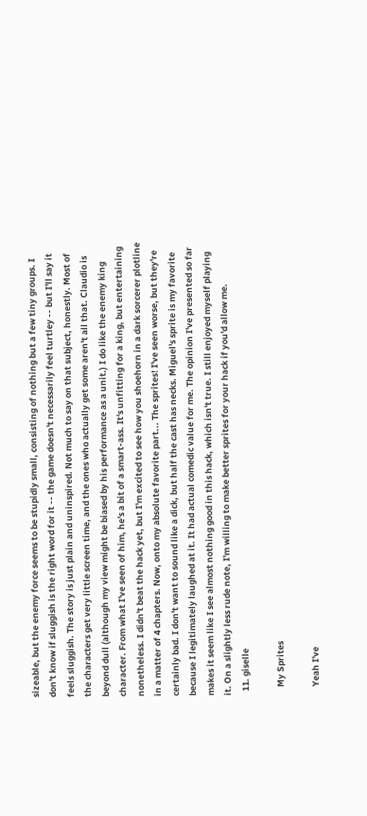sizeable, but the enemy force seems to be stupidly small, consisting of nothing but a few tiny groups. I don't know if sluggish is the right word for it -- the game doesn't necessarily feel turtley -- but I'll say it feels sluggish. The story is just plain and uninspired. Not much to say on that subject, honestly. Most of the characters get very little screen time, and the ones who actually get some aren't all that. Claudio is beyond dull (although my view might be biased by his performance as a unit.) I do like the enemy king character. From what I've seen of him, he's a bit of a smart-ass. It's unfitting for a king, but entertaining nonetheless. I didn't beat the hack yet, but I'm excited to see how you shoehorn in a dark sorcerer plotline in a matter of 4 chapters. Now, onto my absolute favorite part... The sprites! I've seen worse, but they're certainly bad. I don't want to sound like a dick, but half the cast has necks. Miguel's sprite is my favorite because I legitimately laughed at it. It had actual comedic value for me. The opinion I've presented so far makes it seem like I see almost nothing good in this hack, which isn't true. I still enjoyed myself playing it. On a slightly less rude note, I'm willing to make better sprites for your hack if you'd allow me.
  11. giselle

    My Sprites

    Yeah I've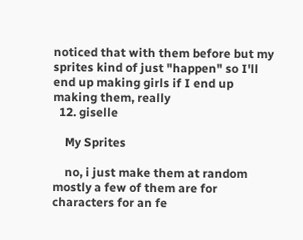noticed that with them before but my sprites kind of just "happen" so I'll end up making girls if I end up making them, really
  12. giselle

    My Sprites

    no, i just make them at random mostly a few of them are for characters for an fe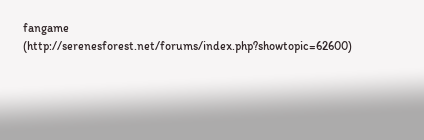fangame (http://serenesforest.net/forums/index.php?showtopic=62600)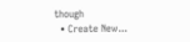though
  • Create New...